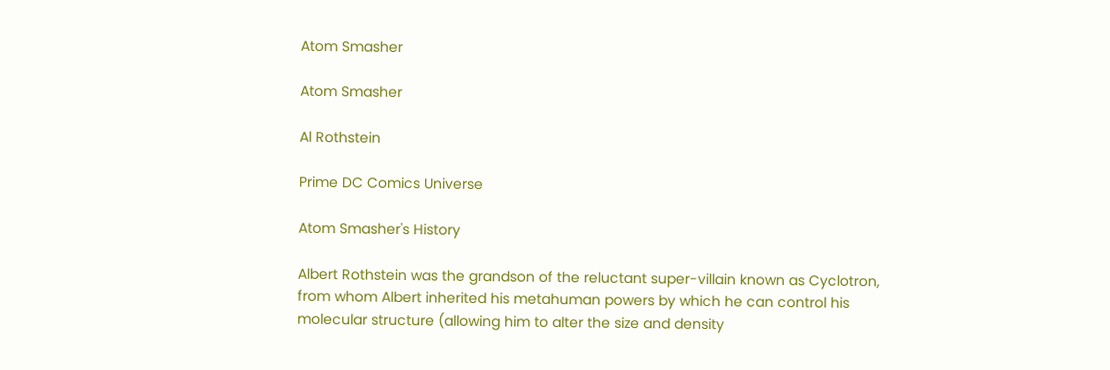Atom Smasher

Atom Smasher

Al Rothstein

Prime DC Comics Universe

Atom Smasher's History

Albert Rothstein was the grandson of the reluctant super-villain known as Cyclotron, from whom Albert inherited his metahuman powers by which he can control his molecular structure (allowing him to alter the size and density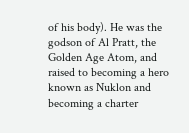of his body). He was the godson of Al Pratt, the Golden Age Atom, and raised to becoming a hero known as Nuklon and becoming a charter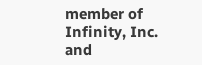member of Infinity, Inc. and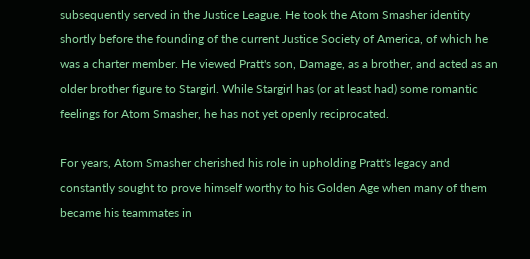subsequently served in the Justice League. He took the Atom Smasher identity shortly before the founding of the current Justice Society of America, of which he was a charter member. He viewed Pratt's son, Damage, as a brother, and acted as an older brother figure to Stargirl. While Stargirl has (or at least had) some romantic feelings for Atom Smasher, he has not yet openly reciprocated.

For years, Atom Smasher cherished his role in upholding Pratt's legacy and constantly sought to prove himself worthy to his Golden Age when many of them became his teammates in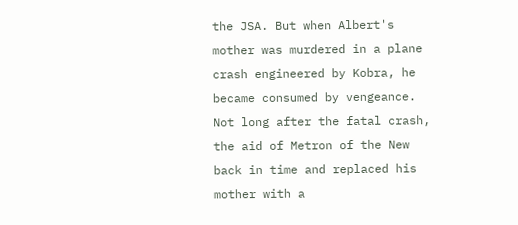the JSA. But when Albert's mother was murdered in a plane crash engineered by Kobra, he became consumed by vengeance. Not long after the fatal crash, the aid of Metron of the New back in time and replaced his mother with a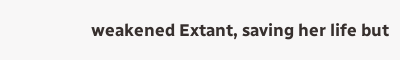weakened Extant, saving her life but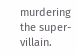murdering the super-villain.